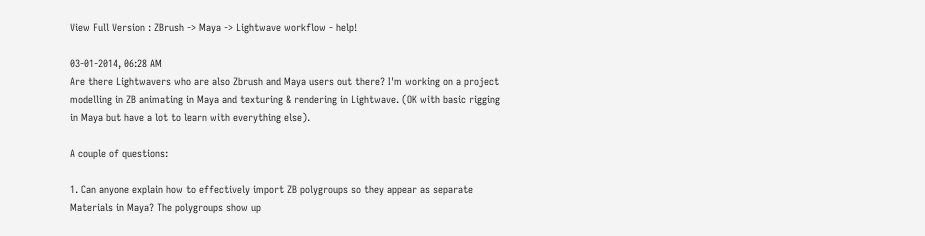View Full Version : ZBrush -> Maya -> Lightwave workflow - help!

03-01-2014, 06:28 AM
Are there Lightwavers who are also Zbrush and Maya users out there? I'm working on a project modelling in ZB animating in Maya and texturing & rendering in Lightwave. (OK with basic rigging in Maya but have a lot to learn with everything else).

A couple of questions:

1. Can anyone explain how to effectively import ZB polygroups so they appear as separate Materials in Maya? The polygroups show up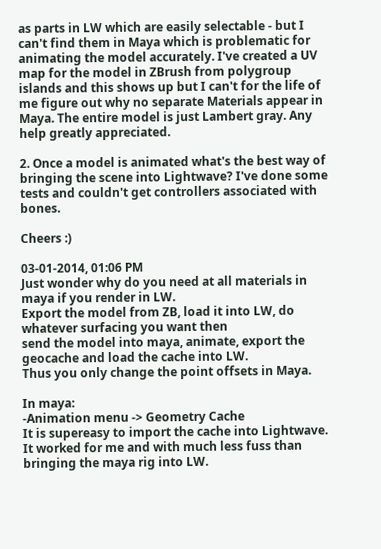as parts in LW which are easily selectable - but I can't find them in Maya which is problematic for animating the model accurately. I've created a UV map for the model in ZBrush from polygroup islands and this shows up but I can't for the life of me figure out why no separate Materials appear in Maya. The entire model is just Lambert gray. Any help greatly appreciated.

2. Once a model is animated what's the best way of bringing the scene into Lightwave? I've done some tests and couldn't get controllers associated with bones.

Cheers :)

03-01-2014, 01:06 PM
Just wonder why do you need at all materials in maya if you render in LW.
Export the model from ZB, load it into LW, do whatever surfacing you want then
send the model into maya, animate, export the geocache and load the cache into LW.
Thus you only change the point offsets in Maya.

In maya:
-Animation menu -> Geometry Cache
It is supereasy to import the cache into Lightwave.
It worked for me and with much less fuss than bringing the maya rig into LW.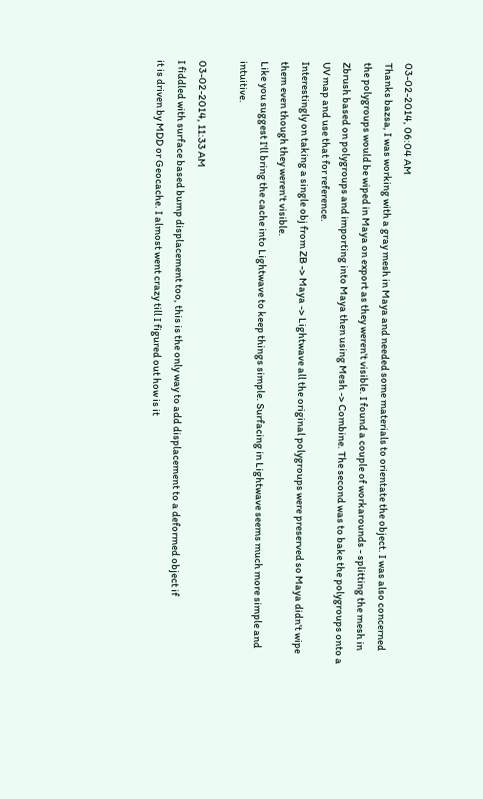03-02-2014, 06:04 AM
Thanks bazsa, I was working with a gray mesh in Maya and needed some materials to orientate the object. I was also concerned the polygroups would be wiped in Maya on export as they weren't visible. I found a couple of workarounds - splitting the mesh in Zbrush based on polygroups and importing into Maya then using Mesh -> Combine. The second was to bake the polygroups onto a UV map and use that for reference.
Interestingly on taking a single obj from ZB -> Maya -> Lightwave all the original polygroups were preserved so Maya didn't wipe them even though they weren't visible.
Like you suggest I'll bring the cache into Lightwave to keep things simple. Surfacing in Lightwave seems much more simple and intuitive.

03-02-2014, 11:33 AM
I fiddled with surface based bump displacement too, this is the only way to add displacement to a deformed object if
it is driven by MDD or Geocache. I almost went crazy till I figured out how is it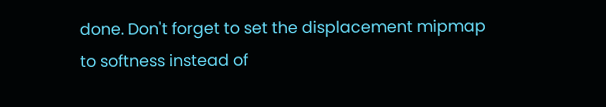done. Don't forget to set the displacement mipmap
to softness instead of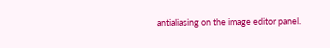antialiasing on the image editor panel.